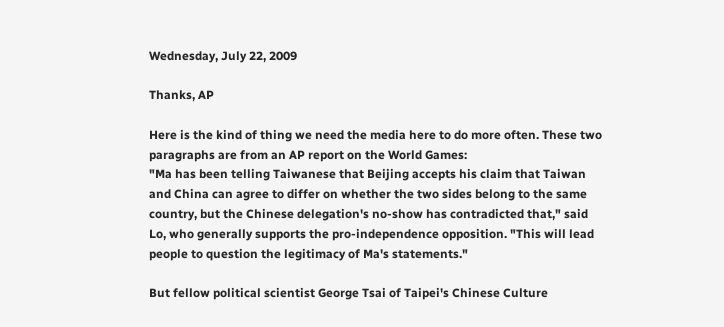Wednesday, July 22, 2009

Thanks, AP

Here is the kind of thing we need the media here to do more often. These two paragraphs are from an AP report on the World Games:
"Ma has been telling Taiwanese that Beijing accepts his claim that Taiwan and China can agree to differ on whether the two sides belong to the same country, but the Chinese delegation's no-show has contradicted that," said Lo, who generally supports the pro-independence opposition. "This will lead people to question the legitimacy of Ma's statements."

But fellow political scientist George Tsai of Taipei's Chinese Culture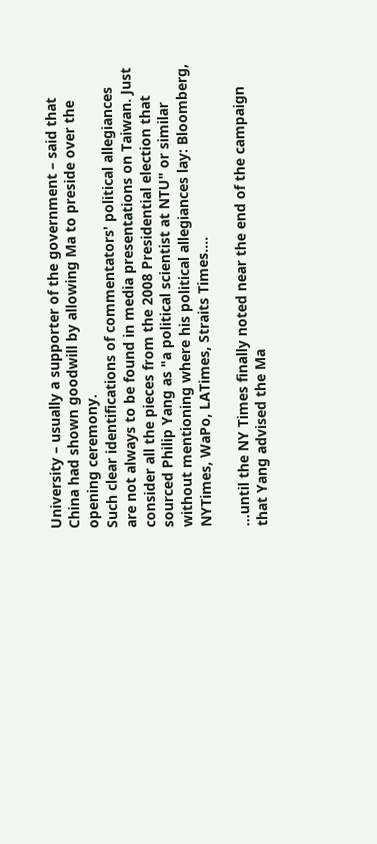University – usually a supporter of the government – said that China had shown goodwill by allowing Ma to preside over the opening ceremony.
Such clear identifications of commentators' political allegiances are not always to be found in media presentations on Taiwan. Just consider all the pieces from the 2008 Presidential election that sourced Philip Yang as "a political scientist at NTU" or similar without mentioning where his political allegiances lay: Bloomberg, NYTimes, WaPo, LATimes, Straits Times....

...until the NY Times finally noted near the end of the campaign that Yang advised the Ma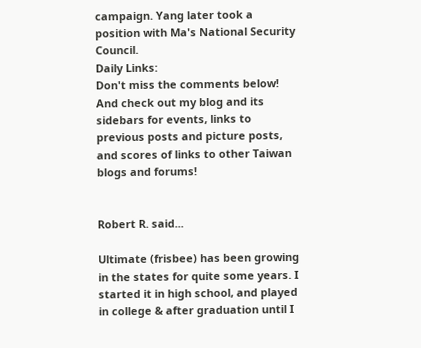campaign. Yang later took a position with Ma's National Security Council.
Daily Links:
Don't miss the comments below! And check out my blog and its sidebars for events, links to previous posts and picture posts, and scores of links to other Taiwan blogs and forums!


Robert R. said...

Ultimate (frisbee) has been growing in the states for quite some years. I started it in high school, and played in college & after graduation until I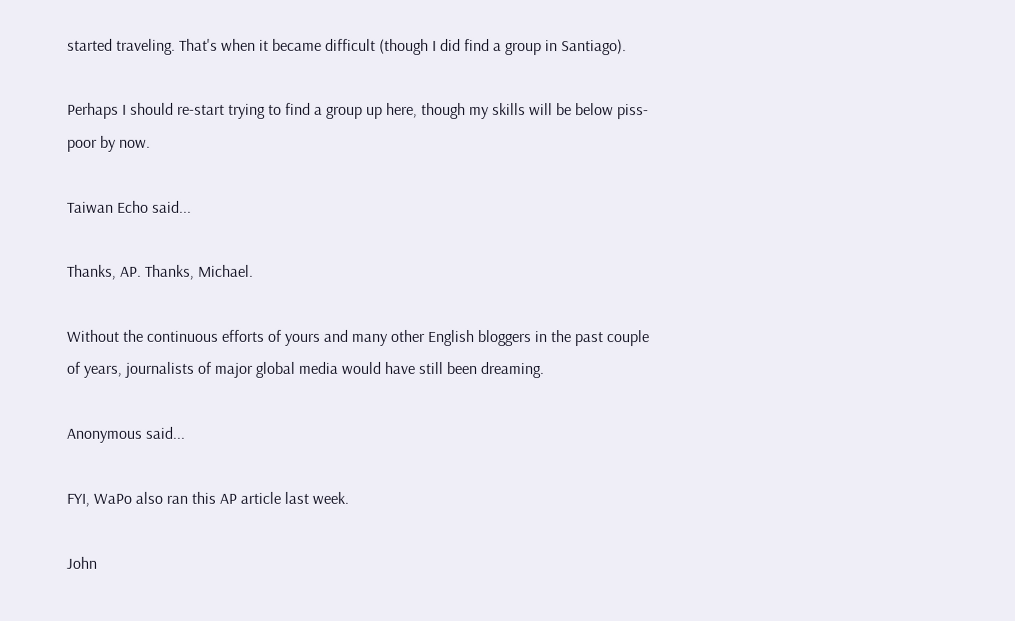started traveling. That's when it became difficult (though I did find a group in Santiago).

Perhaps I should re-start trying to find a group up here, though my skills will be below piss-poor by now.

Taiwan Echo said...

Thanks, AP. Thanks, Michael.

Without the continuous efforts of yours and many other English bloggers in the past couple of years, journalists of major global media would have still been dreaming.

Anonymous said...

FYI, WaPo also ran this AP article last week.

John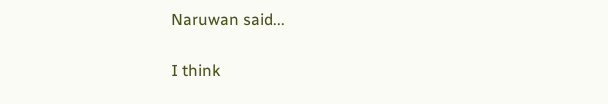Naruwan said...

I think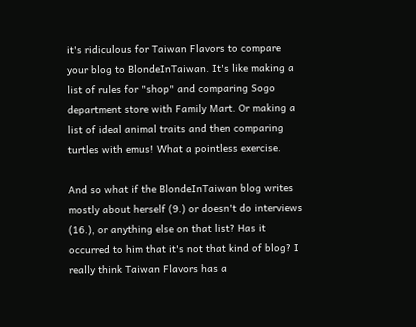it's ridiculous for Taiwan Flavors to compare your blog to BlondeInTaiwan. It's like making a list of rules for "shop" and comparing Sogo department store with Family Mart. Or making a list of ideal animal traits and then comparing turtles with emus! What a pointless exercise.

And so what if the BlondeInTaiwan blog writes mostly about herself (9.) or doesn't do interviews (16.), or anything else on that list? Has it occurred to him that it's not that kind of blog? I really think Taiwan Flavors has a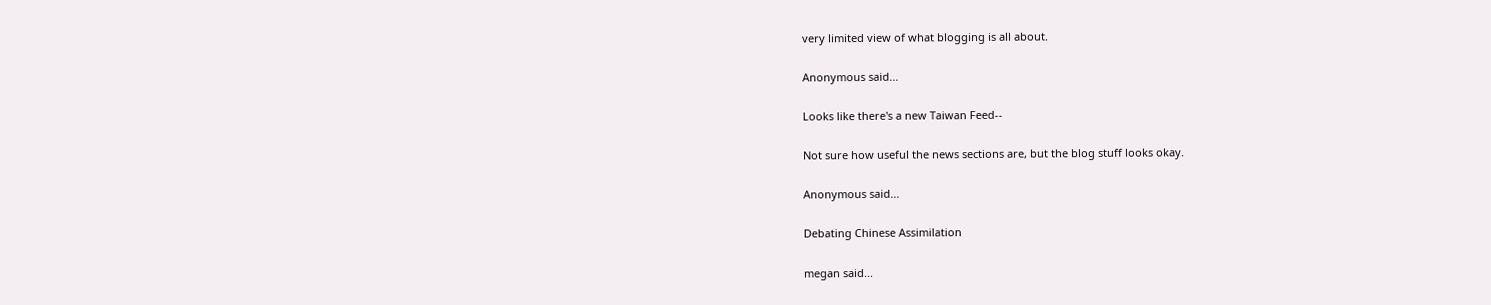very limited view of what blogging is all about.

Anonymous said...

Looks like there's a new Taiwan Feed--

Not sure how useful the news sections are, but the blog stuff looks okay.

Anonymous said...

Debating Chinese Assimilation

megan said...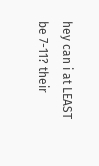hey can i at LEAST be 7-11? their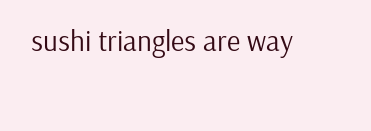sushi triangles are way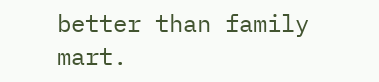better than family mart.